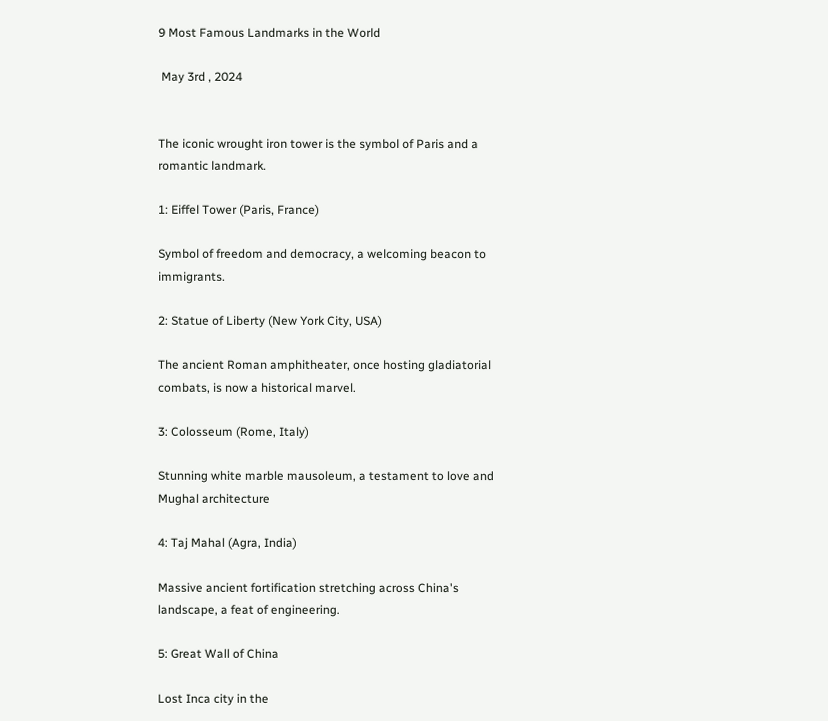9 Most Famous Landmarks in the World

 May 3rd , 2024


The iconic wrought iron tower is the symbol of Paris and a romantic landmark.

1: Eiffel Tower (Paris, France)

Symbol of freedom and democracy, a welcoming beacon to immigrants.

2: Statue of Liberty (New York City, USA)

The ancient Roman amphitheater, once hosting gladiatorial combats, is now a historical marvel.

3: Colosseum (Rome, Italy)

Stunning white marble mausoleum, a testament to love and Mughal architecture

4: Taj Mahal (Agra, India)

Massive ancient fortification stretching across China's landscape, a feat of engineering.

5: Great Wall of China

Lost Inca city in the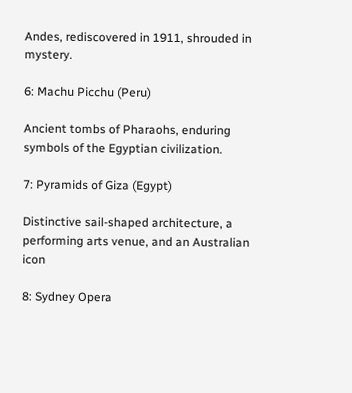Andes, rediscovered in 1911, shrouded in mystery.

6: Machu Picchu (Peru)

Ancient tombs of Pharaohs, enduring symbols of the Egyptian civilization.

7: Pyramids of Giza (Egypt)

Distinctive sail-shaped architecture, a performing arts venue, and an Australian icon

8: Sydney Opera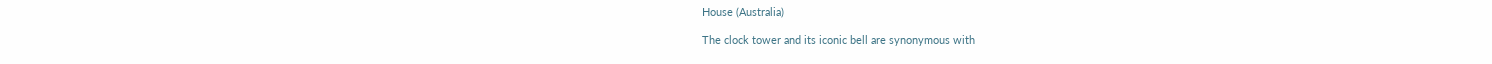House (Australia)

The clock tower and its iconic bell are synonymous with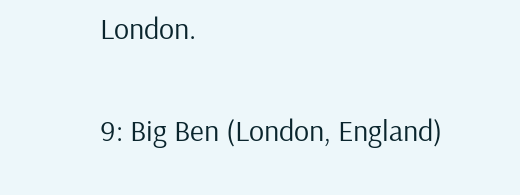London.

9: Big Ben (London, England)